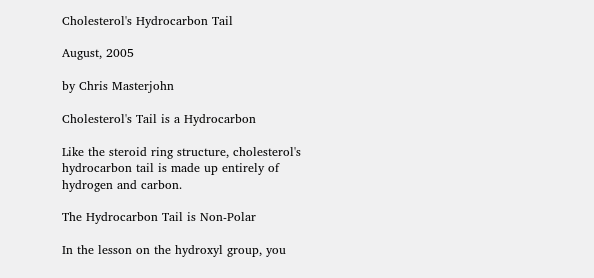Cholesterol's Hydrocarbon Tail

August, 2005

by Chris Masterjohn

Cholesterol's Tail is a Hydrocarbon

Like the steroid ring structure, cholesterol's hydrocarbon tail is made up entirely of hydrogen and carbon.

The Hydrocarbon Tail is Non-Polar

In the lesson on the hydroxyl group, you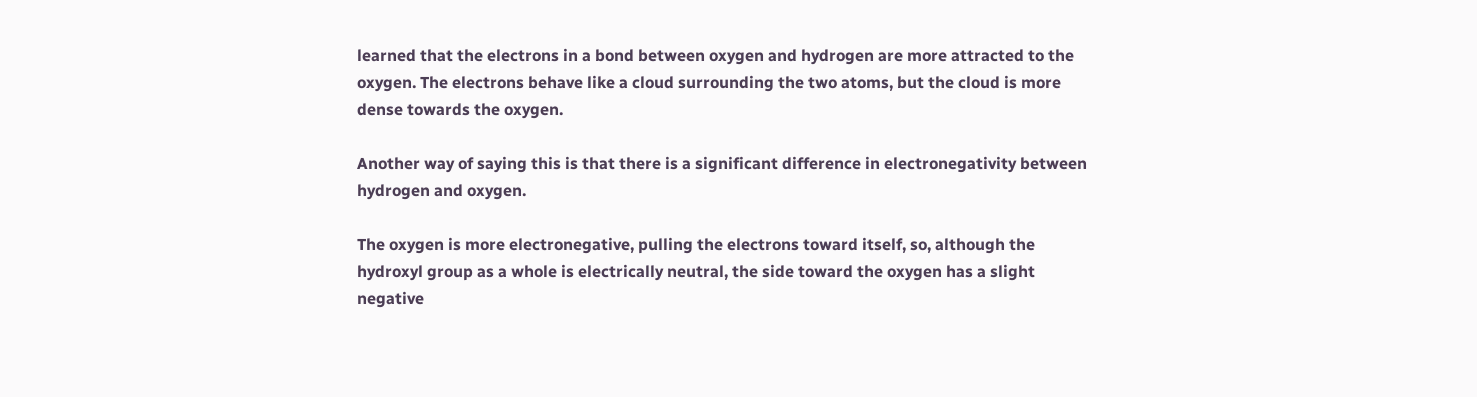learned that the electrons in a bond between oxygen and hydrogen are more attracted to the oxygen. The electrons behave like a cloud surrounding the two atoms, but the cloud is more dense towards the oxygen.

Another way of saying this is that there is a significant difference in electronegativity between hydrogen and oxygen.

The oxygen is more electronegative, pulling the electrons toward itself, so, although the hydroxyl group as a whole is electrically neutral, the side toward the oxygen has a slight negative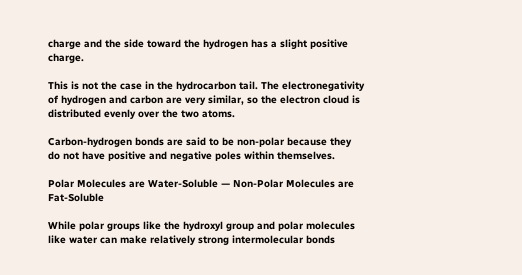charge and the side toward the hydrogen has a slight positive charge.

This is not the case in the hydrocarbon tail. The electronegativity of hydrogen and carbon are very similar, so the electron cloud is distributed evenly over the two atoms.

Carbon-hydrogen bonds are said to be non-polar because they do not have positive and negative poles within themselves.

Polar Molecules are Water-Soluble — Non-Polar Molecules are Fat-Soluble

While polar groups like the hydroxyl group and polar molecules like water can make relatively strong intermolecular bonds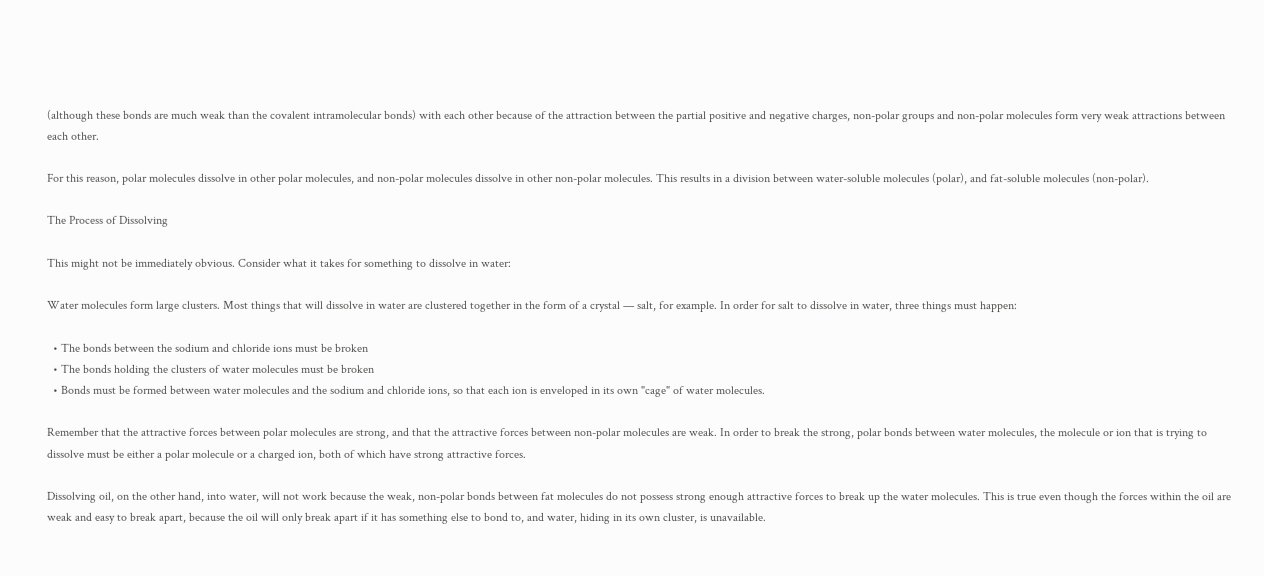(although these bonds are much weak than the covalent intramolecular bonds) with each other because of the attraction between the partial positive and negative charges, non-polar groups and non-polar molecules form very weak attractions between each other.

For this reason, polar molecules dissolve in other polar molecules, and non-polar molecules dissolve in other non-polar molecules. This results in a division between water-soluble molecules (polar), and fat-soluble molecules (non-polar).

The Process of Dissolving

This might not be immediately obvious. Consider what it takes for something to dissolve in water:

Water molecules form large clusters. Most things that will dissolve in water are clustered together in the form of a crystal — salt, for example. In order for salt to dissolve in water, three things must happen:

  • The bonds between the sodium and chloride ions must be broken
  • The bonds holding the clusters of water molecules must be broken
  • Bonds must be formed between water molecules and the sodium and chloride ions, so that each ion is enveloped in its own "cage" of water molecules.

Remember that the attractive forces between polar molecules are strong, and that the attractive forces between non-polar molecules are weak. In order to break the strong, polar bonds between water molecules, the molecule or ion that is trying to dissolve must be either a polar molecule or a charged ion, both of which have strong attractive forces.

Dissolving oil, on the other hand, into water, will not work because the weak, non-polar bonds between fat molecules do not possess strong enough attractive forces to break up the water molecules. This is true even though the forces within the oil are weak and easy to break apart, because the oil will only break apart if it has something else to bond to, and water, hiding in its own cluster, is unavailable.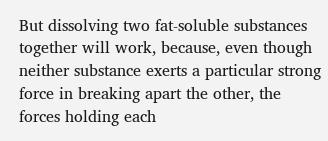But dissolving two fat-soluble substances together will work, because, even though neither substance exerts a particular strong force in breaking apart the other, the forces holding each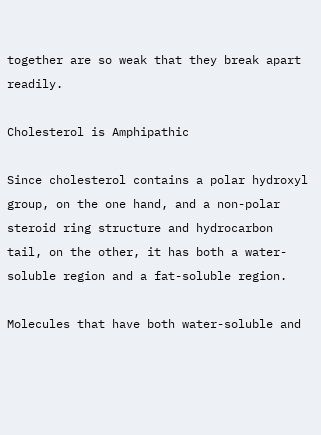together are so weak that they break apart readily.

Cholesterol is Amphipathic

Since cholesterol contains a polar hydroxyl group, on the one hand, and a non-polar steroid ring structure and hydrocarbon tail, on the other, it has both a water-soluble region and a fat-soluble region.

Molecules that have both water-soluble and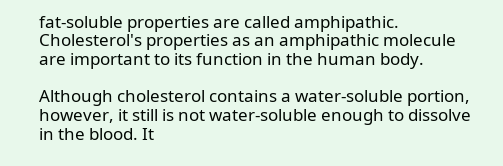fat-soluble properties are called amphipathic. Cholesterol's properties as an amphipathic molecule are important to its function in the human body.

Although cholesterol contains a water-soluble portion, however, it still is not water-soluble enough to dissolve in the blood. It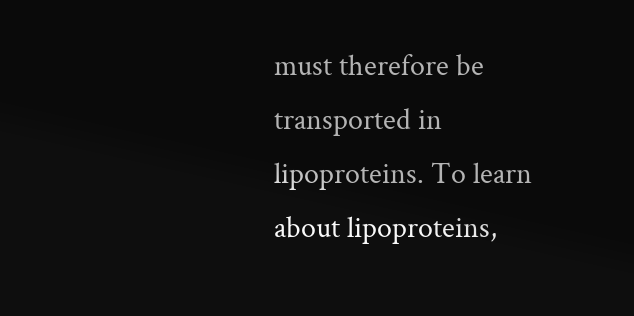must therefore be transported in lipoproteins. To learn about lipoproteins,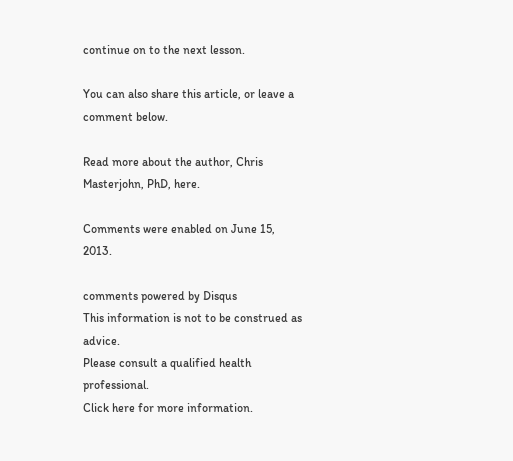continue on to the next lesson.

You can also share this article, or leave a comment below.

Read more about the author, Chris Masterjohn, PhD, here.

Comments were enabled on June 15, 2013.

comments powered by Disqus
This information is not to be construed as advice.
Please consult a qualified health professional.
Click here for more information.